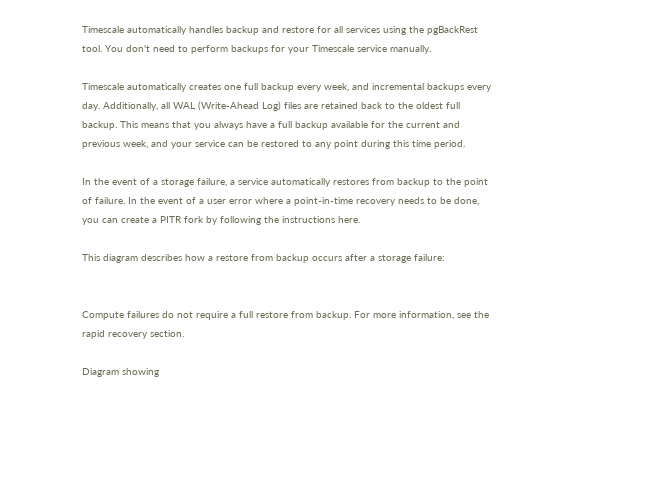Timescale automatically handles backup and restore for all services using the pgBackRest tool. You don't need to perform backups for your Timescale service manually.

Timescale automatically creates one full backup every week, and incremental backups every day. Additionally, all WAL (Write-Ahead Log) files are retained back to the oldest full backup. This means that you always have a full backup available for the current and previous week, and your service can be restored to any point during this time period.

In the event of a storage failure, a service automatically restores from backup to the point of failure. In the event of a user error where a point-in-time recovery needs to be done, you can create a PITR fork by following the instructions here.

This diagram describes how a restore from backup occurs after a storage failure:


Compute failures do not require a full restore from backup. For more information, see the rapid recovery section.

Diagram showing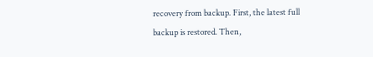recovery from backup. First, the latest full
backup is restored. Then,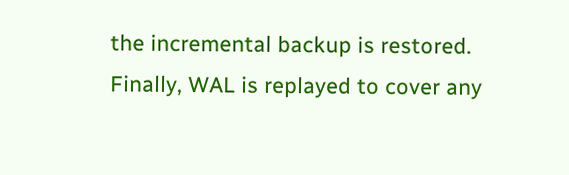the incremental backup is restored.
Finally, WAL is replayed to cover any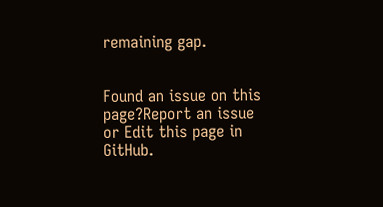remaining gap.


Found an issue on this page?Report an issue or Edit this page in GitHub.